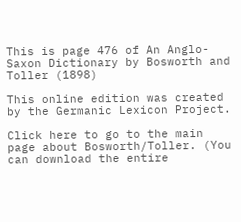This is page 476 of An Anglo-Saxon Dictionary by Bosworth and Toller (1898)

This online edition was created by the Germanic Lexicon Project.

Click here to go to the main page about Bosworth/Toller. (You can download the entire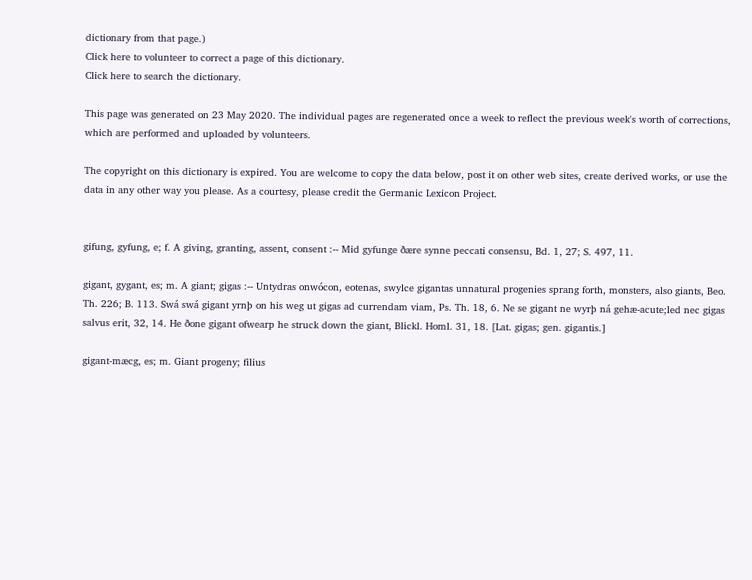dictionary from that page.)
Click here to volunteer to correct a page of this dictionary.
Click here to search the dictionary.

This page was generated on 23 May 2020. The individual pages are regenerated once a week to reflect the previous week's worth of corrections, which are performed and uploaded by volunteers.

The copyright on this dictionary is expired. You are welcome to copy the data below, post it on other web sites, create derived works, or use the data in any other way you please. As a courtesy, please credit the Germanic Lexicon Project.


gifung, gyfung, e; f. A giving, granting, assent, consent :-- Mid gyfunge ðære synne peccati consensu, Bd. 1, 27; S. 497, 11.

gigant, gygant, es; m. A giant; gigas :-- Untydras onwócon, eotenas, swylce gigantas unnatural progenies sprang forth, monsters, also giants, Beo. Th. 226; B. 113. Swá swá gigant yrnþ on his weg ut gigas ad currendam viam, Ps. Th. 18, 6. Ne se gigant ne wyrþ ná gehæ-acute;led nec gigas salvus erit, 32, 14. He ðone gigant ofwearp he struck down the giant, Blickl. Homl. 31, 18. [Lat. gigas; gen. gigantis.]

gigant-mæcg, es; m. Giant progeny; filius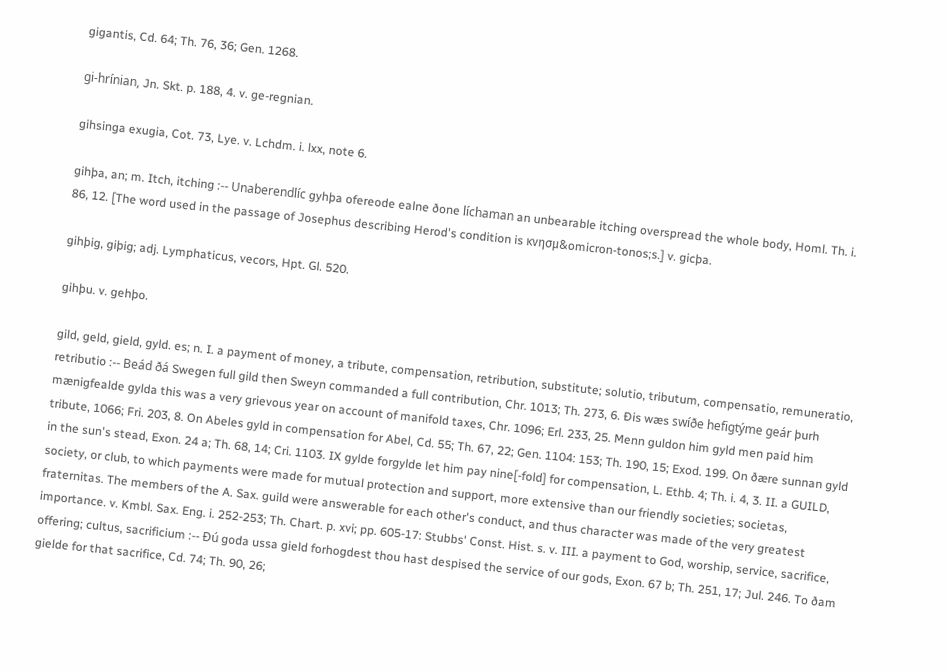gigantis, Cd. 64; Th. 76, 36; Gen. 1268.

gi-hrínian, Jn. Skt. p. 188, 4. v. ge-regnian.

gihsinga exugia, Cot. 73, Lye. v. Lchdm. i. lxx, note 6.

gihþa, an; m. Itch, itching :-- Unaberendlíc gyhþa ofereode ealne ðone líchaman an unbearable itching overspread the whole body, Homl. Th. i. 86, 12. [The word used in the passage of Josephus describing Herod's condition is κνησμ&omicron-tonos;s.] v. gicþa.

gihþig, giþig; adj. Lymphaticus, vecors, Hpt. Gl. 520.

gihþu. v. gehþo.

gild, geld, gield, gyld. es; n. I. a payment of money, a tribute, compensation, retribution, substitute; solutio, tributum, compensatio, remuneratio, retributio :-- Beád ðá Swegen full gild then Sweyn commanded a full contribution, Chr. 1013; Th. 273, 6. Ðis wæs swíðe hefigtýme geár þurh mænigfealde gylda this was a very grievous year on account of manifold taxes, Chr. 1096; Erl. 233, 25. Menn guldon him gyld men paid him tribute, 1066; Fri. 203, 8. On Abeles gyld in compensation for Abel, Cd. 55; Th. 67, 22; Gen. 1104: 153; Th. 190, 15; Exod. 199. On ðære sunnan gyld in the sun's stead, Exon. 24 a; Th. 68, 14; Cri. 1103. IX gylde forgylde let him pay nine[-fold] for compensation, L. Ethb. 4; Th. i. 4, 3. II. a GUILD, society, or club, to which payments were made for mutual protection and support, more extensive than our friendly societies; societas, fraternitas. The members of the A. Sax. guild were answerable for each other's conduct, and thus character was made of the very greatest importance. v. Kmbl. Sax. Eng. i. 252-253; Th. Chart. p. xvi; pp. 605-17: Stubbs' Const. Hist. s. v. III. a payment to God, worship, service, sacrifice, offering; cultus, sacrificium :-- Ðú goda ussa gield forhogdest thou hast despised the service of our gods, Exon. 67 b; Th. 251, 17; Jul. 246. To ðam gielde for that sacrifice, Cd. 74; Th. 90, 26;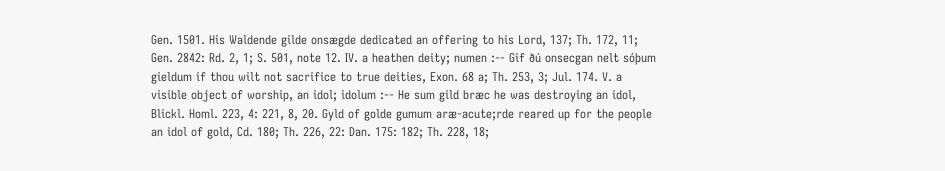Gen. 1501. His Waldende gilde onsægde dedicated an offering to his Lord, 137; Th. 172, 11; Gen. 2842: Rd. 2, 1; S. 501, note 12. IV. a heathen deity; numen :-- Gif ðú onsecgan nelt sóþum gieldum if thou wilt not sacrifice to true deities, Exon. 68 a; Th. 253, 3; Jul. 174. V. a visible object of worship, an idol; idolum :-- He sum gild bræc he was destroying an idol, Blickl. Homl. 223, 4: 221, 8, 20. Gyld of golde gumum aræ-acute;rde reared up for the people an idol of gold, Cd. 180; Th. 226, 22: Dan. 175: 182; Th. 228, 18;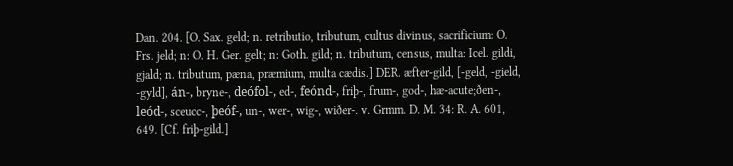Dan. 204. [O. Sax. geld; n. retributio, tributum, cultus divinus, sacrificium: O. Frs. jeld; n: O. H. Ger. gelt; n: Goth. gild; n. tributum, census, multa: Icel. gildi, gjald; n. tributum, pæna, præmium, multa cædis.] DER. æfter-gild, [-geld, -gield, -gyld], án-, bryne-, deófol-, ed-, feónd-, friþ-, frum-, god-, hæ-acute;ðen-, leód-, sceucc-, þeóf-, un-, wer-, wig-, wiðer-. v. Grmm. D. M. 34: R. A. 601, 649. [Cf. friþ-gild.]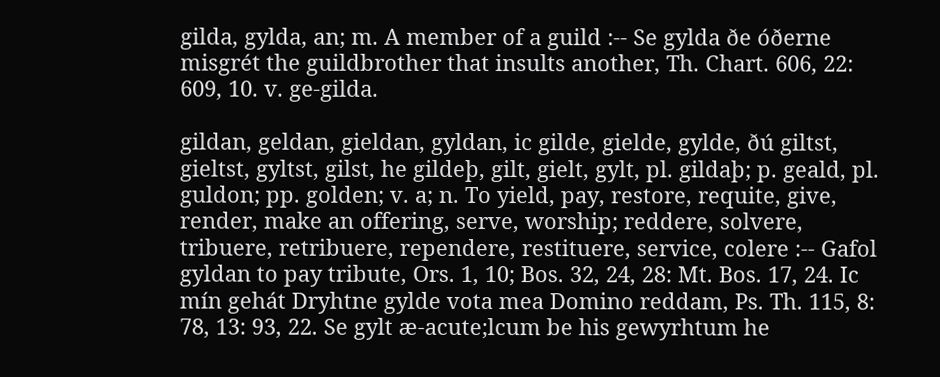gilda, gylda, an; m. A member of a guild :-- Se gylda ðe óðerne misgrét the guildbrother that insults another, Th. Chart. 606, 22: 609, 10. v. ge-gilda.

gildan, geldan, gieldan, gyldan, ic gilde, gielde, gylde, ðú giltst, gieltst, gyltst, gilst, he gildeþ, gilt, gielt, gylt, pl. gildaþ; p. geald, pl. guldon; pp. golden; v. a; n. To yield, pay, restore, requite, give, render, make an offering, serve, worship; reddere, solvere, tribuere, retribuere, rependere, restituere, service, colere :-- Gafol gyldan to pay tribute, Ors. 1, 10; Bos. 32, 24, 28: Mt. Bos. 17, 24. Ic mín gehát Dryhtne gylde vota mea Domino reddam, Ps. Th. 115, 8: 78, 13: 93, 22. Se gylt æ-acute;lcum be his gewyrhtum he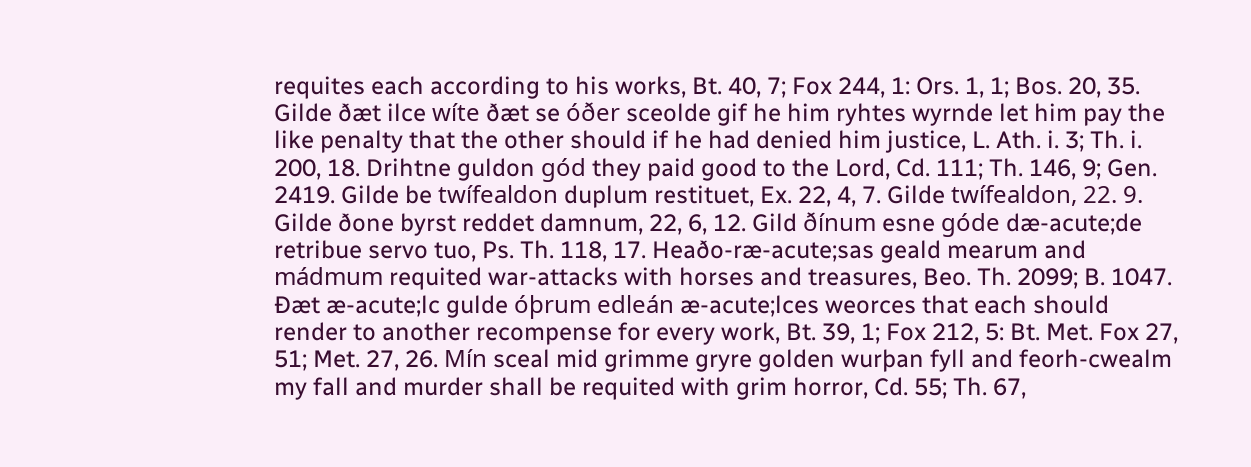requites each according to his works, Bt. 40, 7; Fox 244, 1: Ors. 1, 1; Bos. 20, 35. Gilde ðæt ilce wíte ðæt se óðer sceolde gif he him ryhtes wyrnde let him pay the like penalty that the other should if he had denied him justice, L. Ath. i. 3; Th. i. 200, 18. Drihtne guldon gód they paid good to the Lord, Cd. 111; Th. 146, 9; Gen. 2419. Gilde be twífealdon duplum restituet, Ex. 22, 4, 7. Gilde twífealdon, 22. 9. Gilde ðone byrst reddet damnum, 22, 6, 12. Gild ðínum esne góde dæ-acute;de retribue servo tuo, Ps. Th. 118, 17. Heaðo-ræ-acute;sas geald mearum and mádmum requited war-attacks with horses and treasures, Beo. Th. 2099; B. 1047. Ðæt æ-acute;lc gulde óþrum edleán æ-acute;lces weorces that each should render to another recompense for every work, Bt. 39, 1; Fox 212, 5: Bt. Met. Fox 27, 51; Met. 27, 26. Mín sceal mid grimme gryre golden wurþan fyll and feorh-cwealm my fall and murder shall be requited with grim horror, Cd. 55; Th. 67,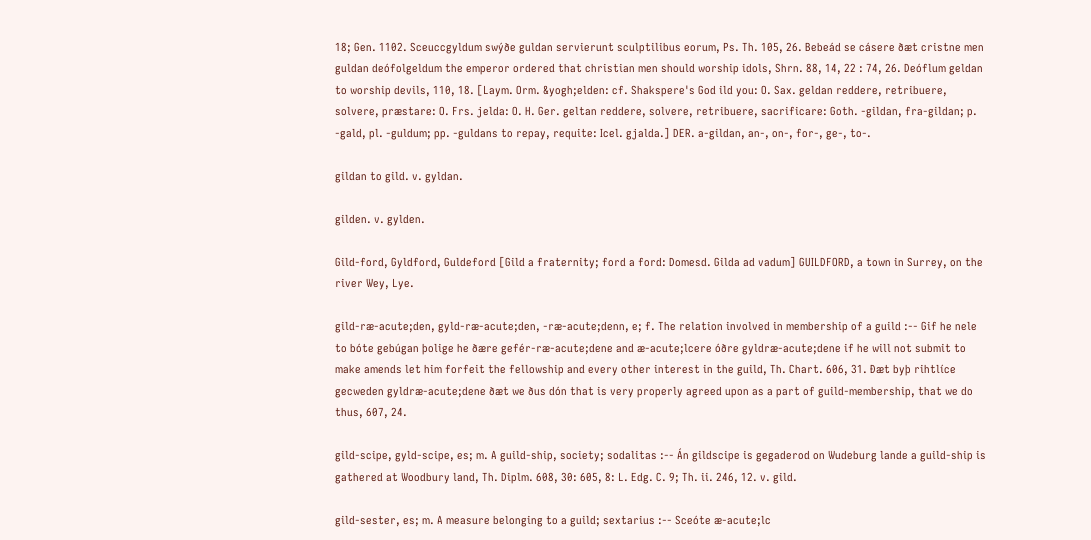18; Gen. 1102. Sceuccgyldum swýðe guldan servierunt sculptilibus eorum, Ps. Th. 105, 26. Bebeád se cásere ðæt cristne men guldan deófolgeldum the emperor ordered that christian men should worship idols, Shrn. 88, 14, 22 : 74, 26. Deóflum geldan to worship devils, 110, 18. [Laym. Orm. &yogh;elden: cf. Shakspere's God ild you: O. Sax. geldan reddere, retribuere, solvere, præstare: O. Frs. jelda: O. H. Ger. geltan reddere, solvere, retribuere, sacrificare: Goth. -gildan, fra-gildan; p. -gald, pl. -guldum; pp. -guldans to repay, requite: Icel. gjalda.] DER. a-gildan, an-, on-, for-, ge-, to-.

gildan to gild. v. gyldan.

gilden. v. gylden.

Gild-ford, Gyldford, Guldeford [Gild a fraternity; ford a ford: Domesd. Gilda ad vadum] GUILDFORD, a town in Surrey, on the river Wey, Lye.

gild-ræ-acute;den, gyld-ræ-acute;den, -ræ-acute;denn, e; f. The relation involved in membership of a guild :-- Gif he nele to bóte gebúgan þolige he ðære gefér-ræ-acute;dene and æ-acute;lcere óðre gyldræ-acute;dene if he will not submit to make amends let him forfeit the fellowship and every other interest in the guild, Th. Chart. 606, 31. Ðæt byþ rihtlíce gecweden gyldræ-acute;dene ðæt we ðus dón that is very properly agreed upon as a part of guild-membership, that we do thus, 607, 24.

gild-scipe, gyld-scipe, es; m. A guild-ship, society; sodalitas :-- Án gildscipe is gegaderod on Wudeburg lande a guild-ship is gathered at Woodbury land, Th. Diplm. 608, 30: 605, 8: L. Edg. C. 9; Th. ii. 246, 12. v. gild.

gild-sester, es; m. A measure belonging to a guild; sextarius :-- Sceóte æ-acute;lc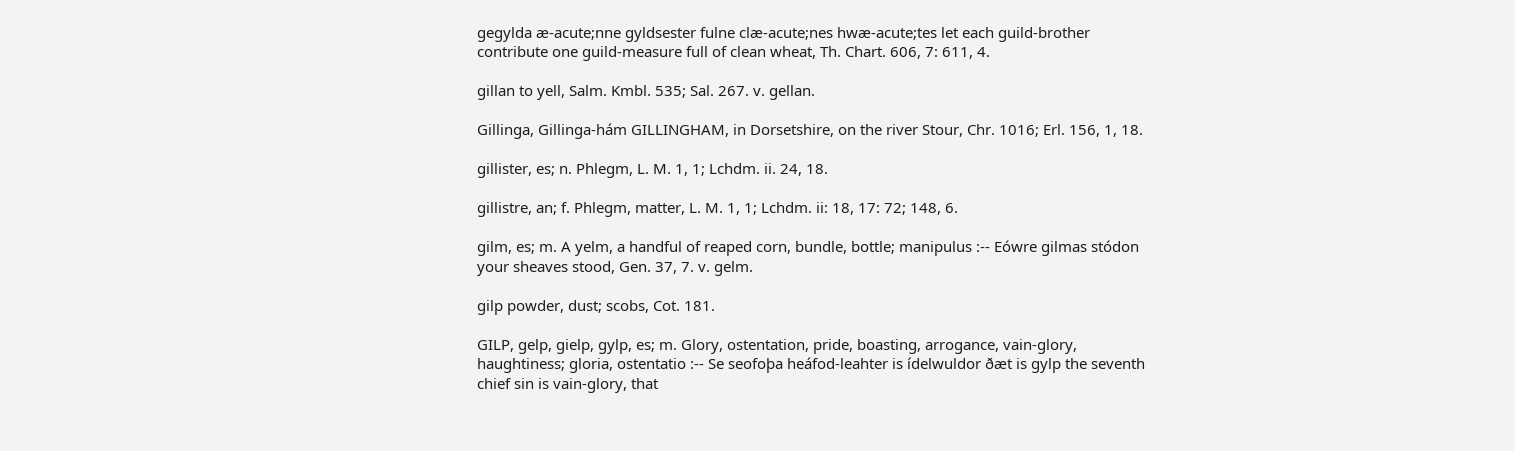gegylda æ-acute;nne gyldsester fulne clæ-acute;nes hwæ-acute;tes let each guild-brother contribute one guild-measure full of clean wheat, Th. Chart. 606, 7: 611, 4.

gillan to yell, Salm. Kmbl. 535; Sal. 267. v. gellan.

Gillinga, Gillinga-hám GILLINGHAM, in Dorsetshire, on the river Stour, Chr. 1016; Erl. 156, 1, 18.

gillister, es; n. Phlegm, L. M. 1, 1; Lchdm. ii. 24, 18.

gillistre, an; f. Phlegm, matter, L. M. 1, 1; Lchdm. ii: 18, 17: 72; 148, 6.

gilm, es; m. A yelm, a handful of reaped corn, bundle, bottle; manipulus :-- Eówre gilmas stódon your sheaves stood, Gen. 37, 7. v. gelm.

gilp powder, dust; scobs, Cot. 181.

GILP, gelp, gielp, gylp, es; m. Glory, ostentation, pride, boasting, arrogance, vain-glory, haughtiness; gloria, ostentatio :-- Se seofoþa heáfod-leahter is ídelwuldor ðæt is gylp the seventh chief sin is vain-glory, that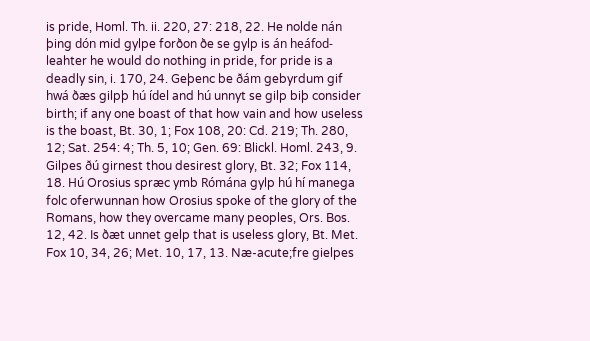is pride, Homl. Th. ii. 220, 27: 218, 22. He nolde nán þing dón mid gylpe forðon ðe se gylp is án heáfod-leahter he would do nothing in pride, for pride is a deadly sin, i. 170, 24. Geþenc be ðám gebyrdum gif hwá ðæs gilpþ hú ídel and hú unnyt se gilp biþ consider birth; if any one boast of that how vain and how useless is the boast, Bt. 30, 1; Fox 108, 20: Cd. 219; Th. 280, 12; Sat. 254: 4; Th. 5, 10; Gen. 69: Blickl. Homl. 243, 9. Gilpes ðú girnest thou desirest glory, Bt. 32; Fox 114, 18. Hú Orosius spræc ymb Rómána gylp hú hí manega folc oferwunnan how Orosius spoke of the glory of the Romans, how they overcame many peoples, Ors. Bos. 12, 42. Is ðæt unnet gelp that is useless glory, Bt. Met. Fox 10, 34, 26; Met. 10, 17, 13. Næ-acute;fre gielpes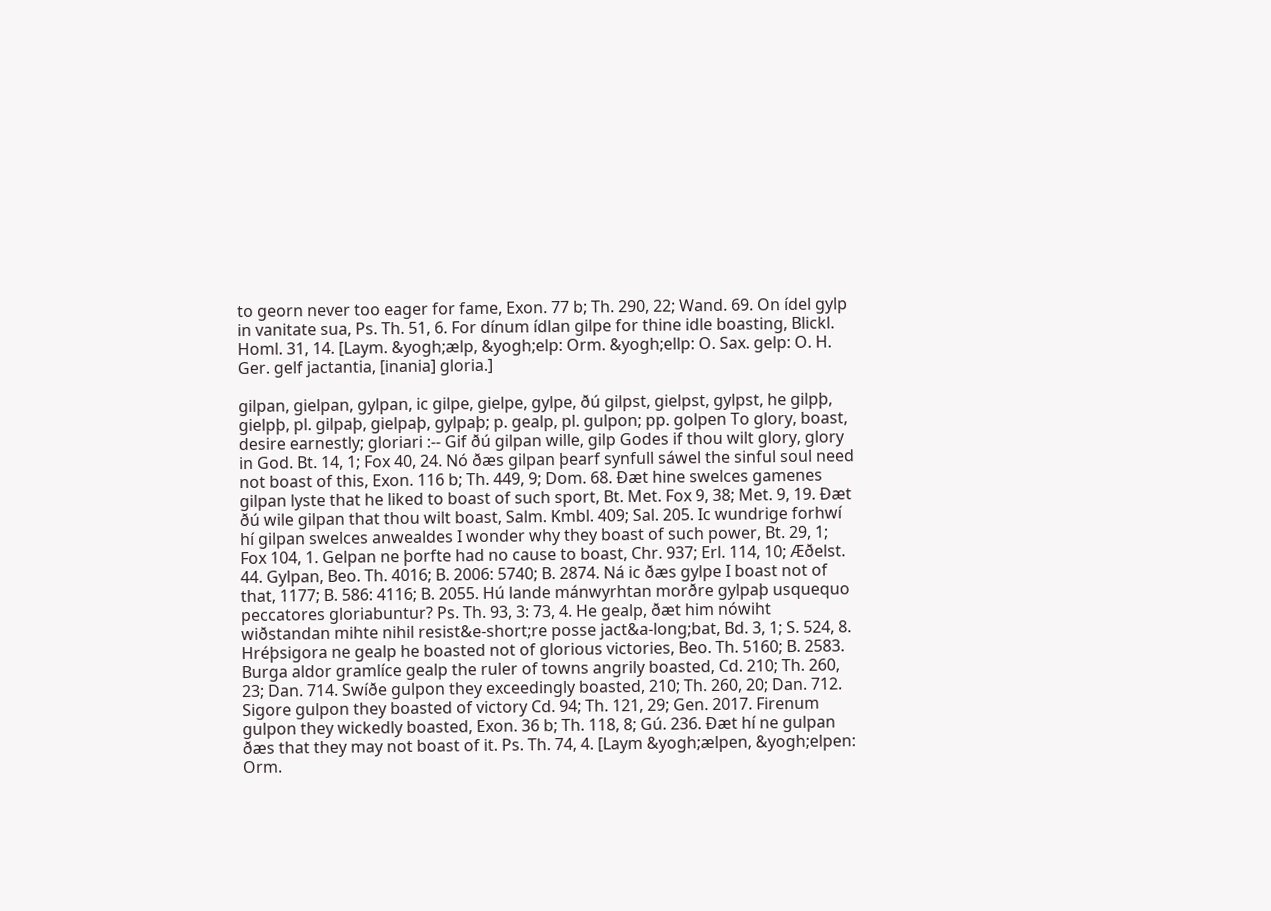to georn never too eager for fame, Exon. 77 b; Th. 290, 22; Wand. 69. On ídel gylp in vanitate sua, Ps. Th. 51, 6. For dínum ídlan gilpe for thine idle boasting, Blickl. Homl. 31, 14. [Laym. &yogh;ælp, &yogh;elp: Orm. &yogh;ellp: O. Sax. gelp: O. H. Ger. gelf jactantia, [inania] gloria.]

gilpan, gielpan, gylpan, ic gilpe, gielpe, gylpe, ðú gilpst, gielpst, gylpst, he gilpþ, gielpþ, pl. gilpaþ, gielpaþ, gylpaþ; p. gealp, pl. gulpon; pp. golpen To glory, boast, desire earnestly; gloriari :-- Gif ðú gilpan wille, gilp Godes if thou wilt glory, glory in God. Bt. 14, 1; Fox 40, 24. Nó ðæs gilpan þearf synfull sáwel the sinful soul need not boast of this, Exon. 116 b; Th. 449, 9; Dom. 68. Ðæt hine swelces gamenes gilpan lyste that he liked to boast of such sport, Bt. Met. Fox 9, 38; Met. 9, 19. Ðæt ðú wile gilpan that thou wilt boast, Salm. Kmbl. 409; Sal. 205. Ic wundrige forhwí hí gilpan swelces anwealdes I wonder why they boast of such power, Bt. 29, 1; Fox 104, 1. Gelpan ne þorfte had no cause to boast, Chr. 937; Erl. 114, 10; Æðelst. 44. Gylpan, Beo. Th. 4016; B. 2006: 5740; B. 2874. Ná ic ðæs gylpe I boast not of that, 1177; B. 586: 4116; B. 2055. Hú lande mánwyrhtan morðre gylpaþ usquequo peccatores gloriabuntur? Ps. Th. 93, 3: 73, 4. He gealp, ðæt him nówiht wiðstandan mihte nihil resist&e-short;re posse jact&a-long;bat, Bd. 3, 1; S. 524, 8. Hréþsigora ne gealp he boasted not of glorious victories, Beo. Th. 5160; B. 2583. Burga aldor gramlíce gealp the ruler of towns angrily boasted, Cd. 210; Th. 260, 23; Dan. 714. Swíðe gulpon they exceedingly boasted, 210; Th. 260, 20; Dan. 712. Sigore gulpon they boasted of victory Cd. 94; Th. 121, 29; Gen. 2017. Firenum gulpon they wickedly boasted, Exon. 36 b; Th. 118, 8; Gú. 236. Ðæt hí ne gulpan ðæs that they may not boast of it. Ps. Th. 74, 4. [Laym &yogh;ælpen, &yogh;elpen: Orm.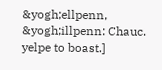&yogh;ellpenn, &yogh;illpenn: Chauc. yelpe to boast.]